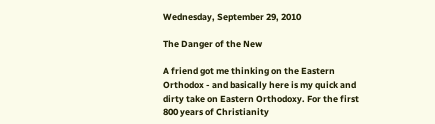Wednesday, September 29, 2010

The Danger of the New

A friend got me thinking on the Eastern Orthodox - and basically here is my quick and dirty take on Eastern Orthodoxy. For the first 800 years of Christianity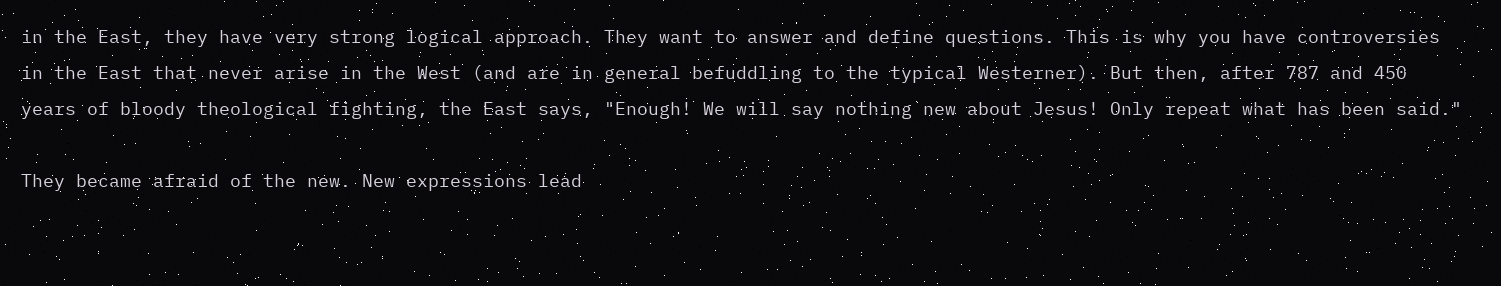in the East, they have very strong logical approach. They want to answer and define questions. This is why you have controversies in the East that never arise in the West (and are in general befuddling to the typical Westerner). But then, after 787 and 450 years of bloody theological fighting, the East says, "Enough! We will say nothing new about Jesus! Only repeat what has been said."

They became afraid of the new. New expressions lead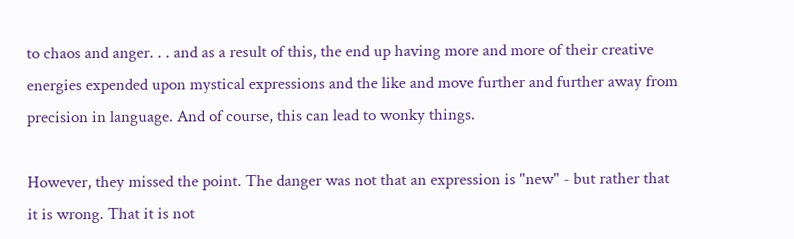to chaos and anger. . . and as a result of this, the end up having more and more of their creative energies expended upon mystical expressions and the like and move further and further away from precision in language. And of course, this can lead to wonky things.

However, they missed the point. The danger was not that an expression is "new" - but rather that it is wrong. That it is not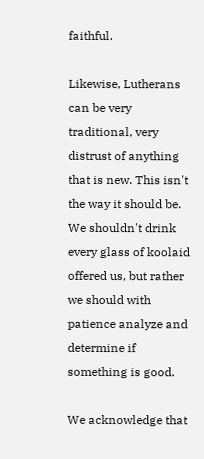faithful.

Likewise, Lutherans can be very traditional, very distrust of anything that is new. This isn't the way it should be. We shouldn't drink every glass of koolaid offered us, but rather we should with patience analyze and determine if something is good.

We acknowledge that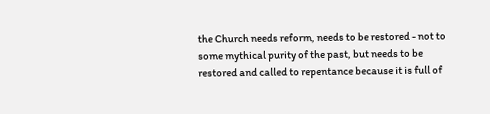the Church needs reform, needs to be restored - not to some mythical purity of the past, but needs to be restored and called to repentance because it is full of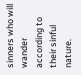sinners who will wander according to their sinful nature.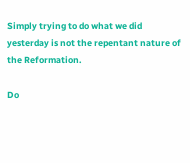Simply trying to do what we did yesterday is not the repentant nature of the Reformation.

Do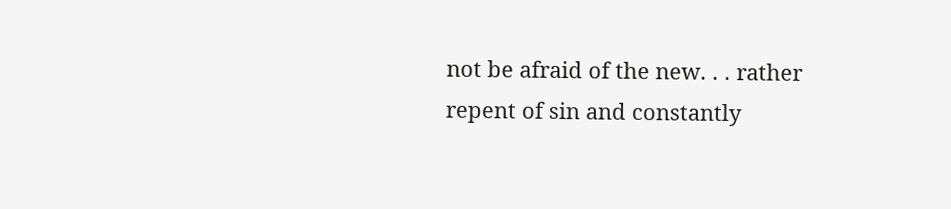not be afraid of the new. . . rather repent of sin and constantly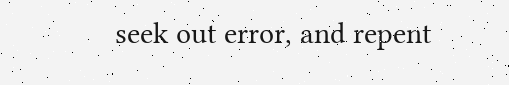seek out error, and repent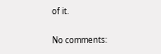of it.

No comments: